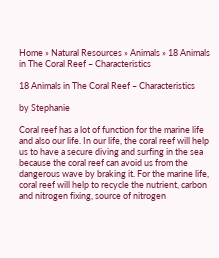Home » Natural Resources » Animals » 18 Animals in The Coral Reef – Characteristics

18 Animals in The Coral Reef – Characteristics

by Stephanie

Coral reef has a lot of function for the marine life and also our life. In our life, the coral reef will help us to have a secure diving and surfing in the sea because the coral reef can avoid us from the dangerous wave by braking it. For the marine life, coral reef will help to recycle the nutrient, carbon and nitrogen fixing, source of nitrogen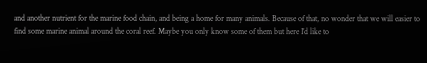and another nutrient for the marine food chain, and being a home for many animals. Because of that, no wonder that we will easier to find some marine animal around the coral reef. Maybe you only know some of them but here I’d like to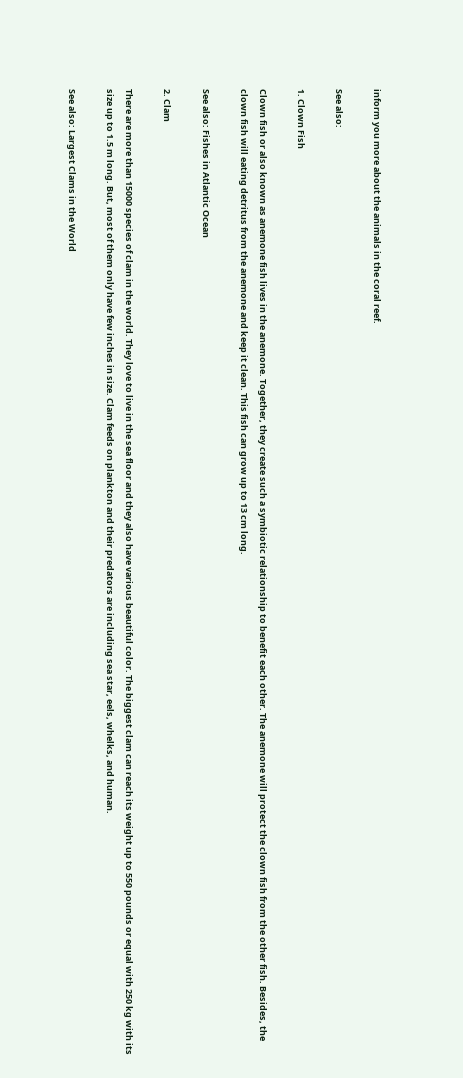inform you more about the animals in the coral reef.

See also:

1. Clown Fish

Clown fish or also known as anemone fish lives in the anemone. Together, they create such a symbiotic relationship to benefit each other. The anemone will protect the clown fish from the other fish. Besides, the clown fish will eating detritus from the anemone and keep it clean. This fish can grow up to 13 cm long.

See also: Fishes in Atlantic Ocean

2. Clam

There are more than 15000 species of clam in the world. They love to live in the sea floor and they also have various beautiful color. The biggest clam can reach its weight up to 550 pounds or equal with 250 kg with its size up to 1.5 m long. But, most of them only have few inches in size. Clam feeds on plankton and their predators are including sea star, eels, whelks, and human.

See also: Largest Clams in the World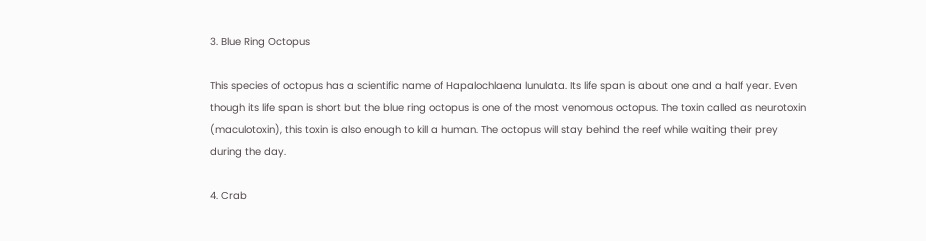3. Blue Ring Octopus

This species of octopus has a scientific name of Hapalochlaena lunulata. Its life span is about one and a half year. Even though its life span is short but the blue ring octopus is one of the most venomous octopus. The toxin called as neurotoxin (maculotoxin), this toxin is also enough to kill a human. The octopus will stay behind the reef while waiting their prey during the day.

4. Crab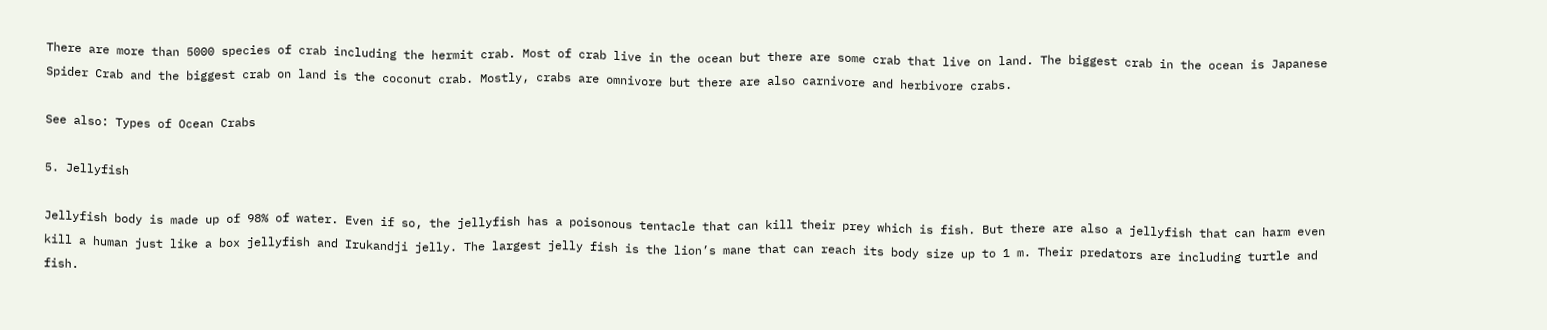There are more than 5000 species of crab including the hermit crab. Most of crab live in the ocean but there are some crab that live on land. The biggest crab in the ocean is Japanese Spider Crab and the biggest crab on land is the coconut crab. Mostly, crabs are omnivore but there are also carnivore and herbivore crabs.

See also: Types of Ocean Crabs

5. Jellyfish

Jellyfish body is made up of 98% of water. Even if so, the jellyfish has a poisonous tentacle that can kill their prey which is fish. But there are also a jellyfish that can harm even kill a human just like a box jellyfish and Irukandji jelly. The largest jelly fish is the lion’s mane that can reach its body size up to 1 m. Their predators are including turtle and fish.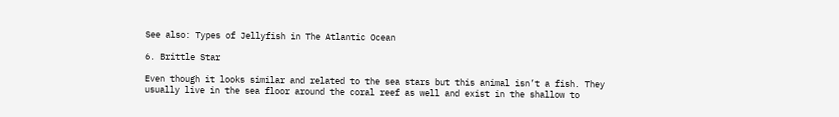See also: Types of Jellyfish in The Atlantic Ocean

6. Brittle Star

Even though it looks similar and related to the sea stars but this animal isn’t a fish. They usually live in the sea floor around the coral reef as well and exist in the shallow to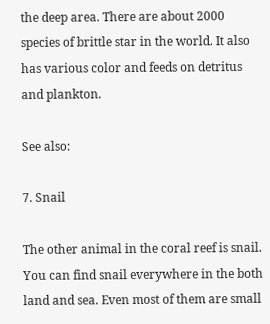the deep area. There are about 2000 species of brittle star in the world. It also has various color and feeds on detritus and plankton.

See also:

7. Snail

The other animal in the coral reef is snail. You can find snail everywhere in the both land and sea. Even most of them are small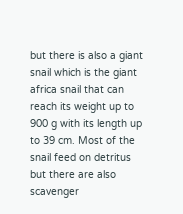but there is also a giant snail which is the giant africa snail that can reach its weight up to 900 g with its length up to 39 cm. Most of the snail feed on detritus but there are also scavenger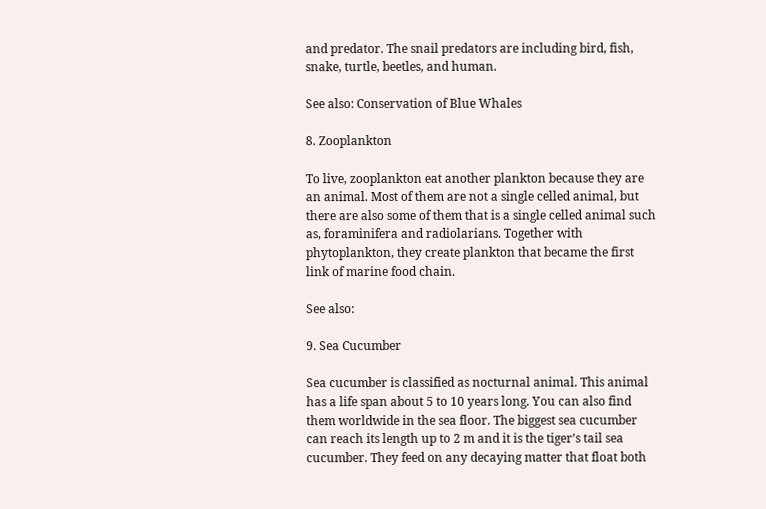and predator. The snail predators are including bird, fish, snake, turtle, beetles, and human.

See also: Conservation of Blue Whales

8. Zooplankton

To live, zooplankton eat another plankton because they are an animal. Most of them are not a single celled animal, but there are also some of them that is a single celled animal such as, foraminifera and radiolarians. Together with phytoplankton, they create plankton that became the first link of marine food chain.

See also:

9. Sea Cucumber

Sea cucumber is classified as nocturnal animal. This animal has a life span about 5 to 10 years long. You can also find them worldwide in the sea floor. The biggest sea cucumber can reach its length up to 2 m and it is the tiger’s tail sea cucumber. They feed on any decaying matter that float both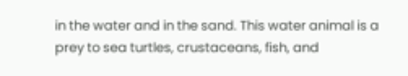in the water and in the sand. This water animal is a prey to sea turtles, crustaceans, fish, and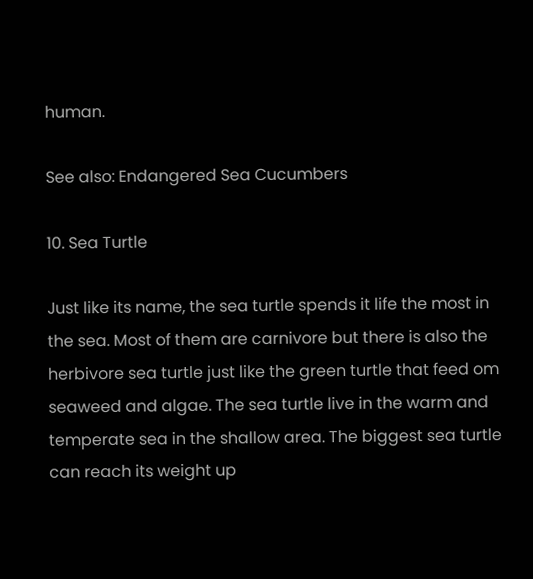human.

See also: Endangered Sea Cucumbers

10. Sea Turtle

Just like its name, the sea turtle spends it life the most in the sea. Most of them are carnivore but there is also the herbivore sea turtle just like the green turtle that feed om seaweed and algae. The sea turtle live in the warm and temperate sea in the shallow area. The biggest sea turtle can reach its weight up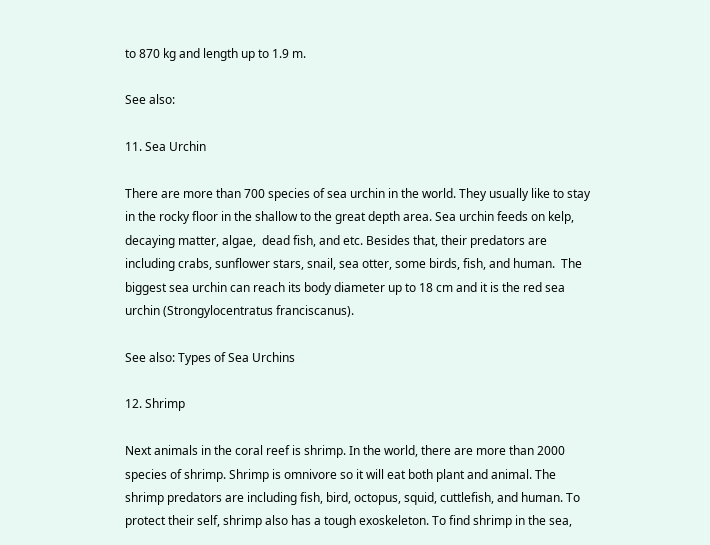to 870 kg and length up to 1.9 m.

See also:

11. Sea Urchin

There are more than 700 species of sea urchin in the world. They usually like to stay in the rocky floor in the shallow to the great depth area. Sea urchin feeds on kelp, decaying matter, algae,  dead fish, and etc. Besides that, their predators are including crabs, sunflower stars, snail, sea otter, some birds, fish, and human.  The biggest sea urchin can reach its body diameter up to 18 cm and it is the red sea urchin (Strongylocentratus franciscanus).

See also: Types of Sea Urchins

12. Shrimp

Next animals in the coral reef is shrimp. In the world, there are more than 2000 species of shrimp. Shrimp is omnivore so it will eat both plant and animal. The shrimp predators are including fish, bird, octopus, squid, cuttlefish, and human. To protect their self, shrimp also has a tough exoskeleton. To find shrimp in the sea,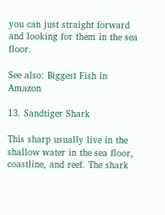you can just straight forward and looking for them in the sea floor.

See also: Biggest Fish in Amazon

13. Sandtiger Shark

This sharp usually live in the shallow water in the sea floor, coastline, and reef. The shark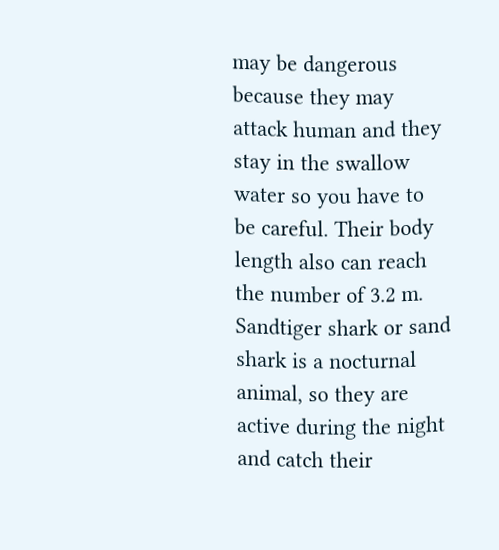may be dangerous because they may attack human and they stay in the swallow water so you have to be careful. Their body length also can reach the number of 3.2 m. Sandtiger shark or sand shark is a nocturnal animal, so they are active during the night and catch their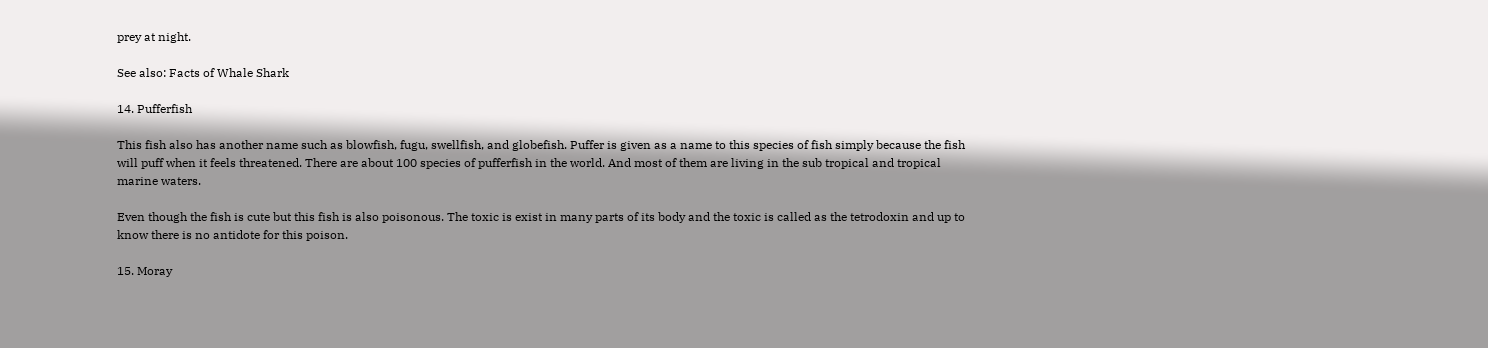prey at night.

See also: Facts of Whale Shark

14. Pufferfish

This fish also has another name such as blowfish, fugu, swellfish, and globefish. Puffer is given as a name to this species of fish simply because the fish will puff when it feels threatened. There are about 100 species of pufferfish in the world. And most of them are living in the sub tropical and tropical marine waters.

Even though the fish is cute but this fish is also poisonous. The toxic is exist in many parts of its body and the toxic is called as the tetrodoxin and up to know there is no antidote for this poison.

15. Moray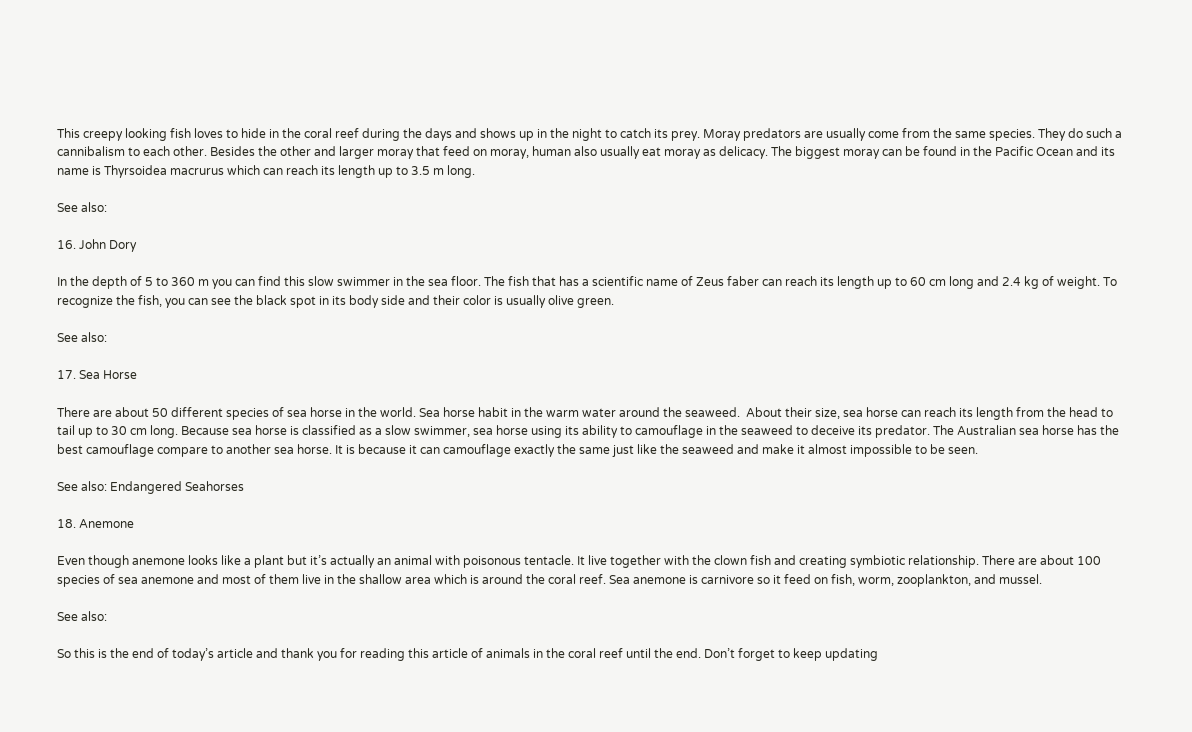This creepy looking fish loves to hide in the coral reef during the days and shows up in the night to catch its prey. Moray predators are usually come from the same species. They do such a cannibalism to each other. Besides the other and larger moray that feed on moray, human also usually eat moray as delicacy. The biggest moray can be found in the Pacific Ocean and its name is Thyrsoidea macrurus which can reach its length up to 3.5 m long.

See also:

16. John Dory

In the depth of 5 to 360 m you can find this slow swimmer in the sea floor. The fish that has a scientific name of Zeus faber can reach its length up to 60 cm long and 2.4 kg of weight. To recognize the fish, you can see the black spot in its body side and their color is usually olive green.

See also:

17. Sea Horse

There are about 50 different species of sea horse in the world. Sea horse habit in the warm water around the seaweed.  About their size, sea horse can reach its length from the head to tail up to 30 cm long. Because sea horse is classified as a slow swimmer, sea horse using its ability to camouflage in the seaweed to deceive its predator. The Australian sea horse has the best camouflage compare to another sea horse. It is because it can camouflage exactly the same just like the seaweed and make it almost impossible to be seen.

See also: Endangered Seahorses

18. Anemone

Even though anemone looks like a plant but it’s actually an animal with poisonous tentacle. It live together with the clown fish and creating symbiotic relationship. There are about 100 species of sea anemone and most of them live in the shallow area which is around the coral reef. Sea anemone is carnivore so it feed on fish, worm, zooplankton, and mussel.

See also:

So this is the end of today’s article and thank you for reading this article of animals in the coral reef until the end. Don’t forget to keep updating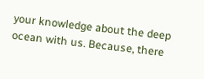your knowledge about the deep ocean with us. Because, there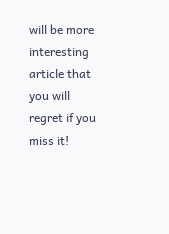will be more interesting article that you will regret if you miss it!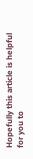Hopefully this article is helpful for you to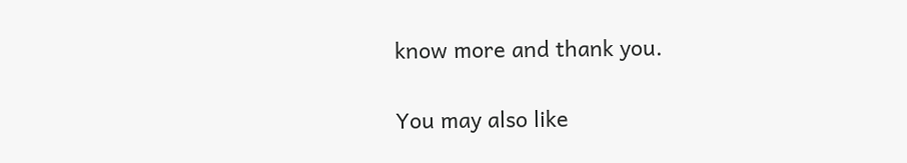know more and thank you.

You may also like